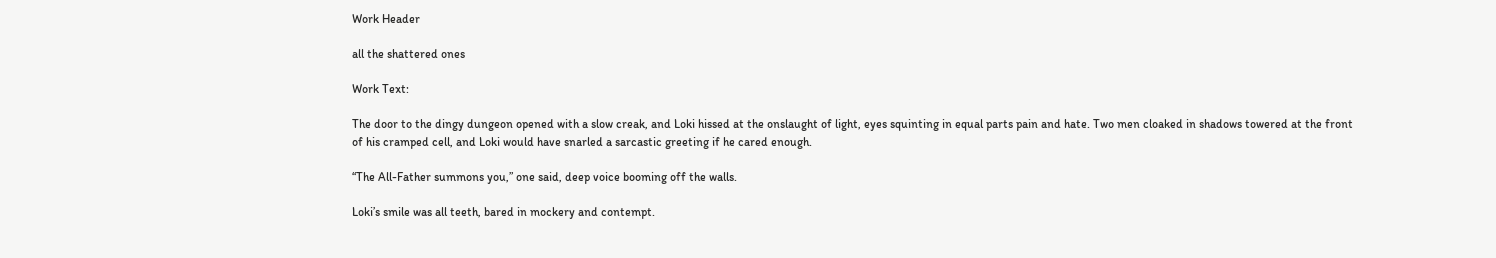Work Header

all the shattered ones

Work Text:

The door to the dingy dungeon opened with a slow creak, and Loki hissed at the onslaught of light, eyes squinting in equal parts pain and hate. Two men cloaked in shadows towered at the front of his cramped cell, and Loki would have snarled a sarcastic greeting if he cared enough.

“The All-Father summons you,” one said, deep voice booming off the walls.

Loki’s smile was all teeth, bared in mockery and contempt.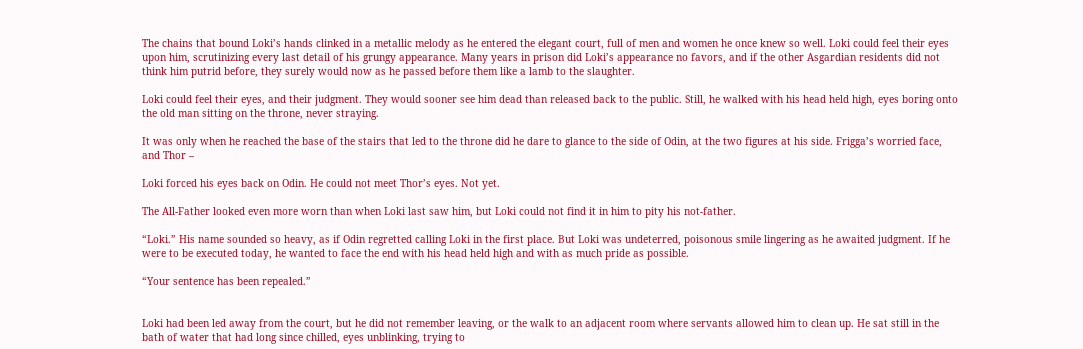The chains that bound Loki’s hands clinked in a metallic melody as he entered the elegant court, full of men and women he once knew so well. Loki could feel their eyes upon him, scrutinizing every last detail of his grungy appearance. Many years in prison did Loki’s appearance no favors, and if the other Asgardian residents did not think him putrid before, they surely would now as he passed before them like a lamb to the slaughter.

Loki could feel their eyes, and their judgment. They would sooner see him dead than released back to the public. Still, he walked with his head held high, eyes boring onto the old man sitting on the throne, never straying.

It was only when he reached the base of the stairs that led to the throne did he dare to glance to the side of Odin, at the two figures at his side. Frigga’s worried face, and Thor –

Loki forced his eyes back on Odin. He could not meet Thor’s eyes. Not yet.

The All-Father looked even more worn than when Loki last saw him, but Loki could not find it in him to pity his not-father.

“Loki.” His name sounded so heavy, as if Odin regretted calling Loki in the first place. But Loki was undeterred, poisonous smile lingering as he awaited judgment. If he were to be executed today, he wanted to face the end with his head held high and with as much pride as possible.

“Your sentence has been repealed.”


Loki had been led away from the court, but he did not remember leaving, or the walk to an adjacent room where servants allowed him to clean up. He sat still in the bath of water that had long since chilled, eyes unblinking, trying to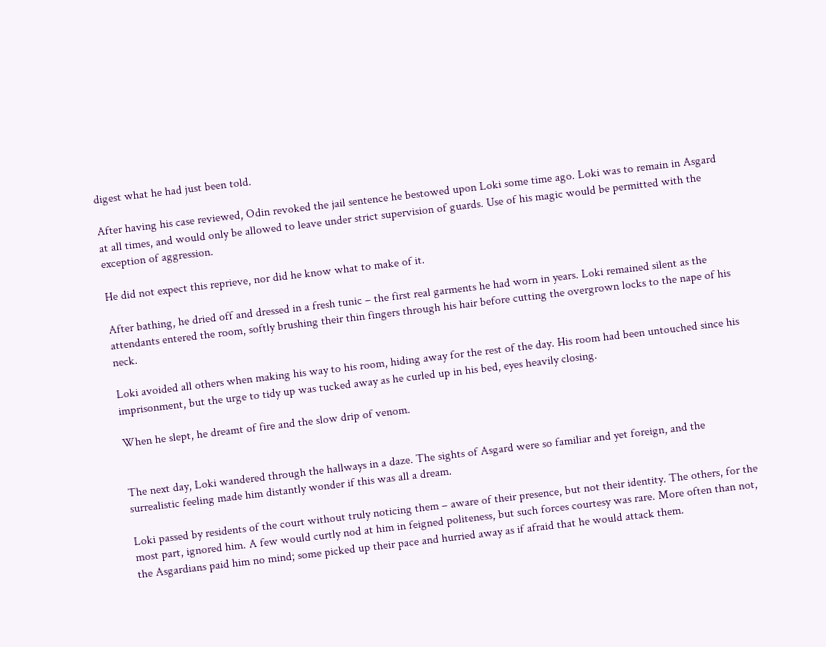digest what he had just been told.

After having his case reviewed, Odin revoked the jail sentence he bestowed upon Loki some time ago. Loki was to remain in Asgard at all times, and would only be allowed to leave under strict supervision of guards. Use of his magic would be permitted with the exception of aggression.

He did not expect this reprieve, nor did he know what to make of it.

After bathing, he dried off and dressed in a fresh tunic – the first real garments he had worn in years. Loki remained silent as the attendants entered the room, softly brushing their thin fingers through his hair before cutting the overgrown locks to the nape of his neck.

Loki avoided all others when making his way to his room, hiding away for the rest of the day. His room had been untouched since his imprisonment, but the urge to tidy up was tucked away as he curled up in his bed, eyes heavily closing.

When he slept, he dreamt of fire and the slow drip of venom.


The next day, Loki wandered through the hallways in a daze. The sights of Asgard were so familiar and yet foreign, and the surrealistic feeling made him distantly wonder if this was all a dream.

Loki passed by residents of the court without truly noticing them – aware of their presence, but not their identity. The others, for the most part, ignored him. A few would curtly nod at him in feigned politeness, but such forces courtesy was rare. More often than not, the Asgardians paid him no mind; some picked up their pace and hurried away as if afraid that he would attack them.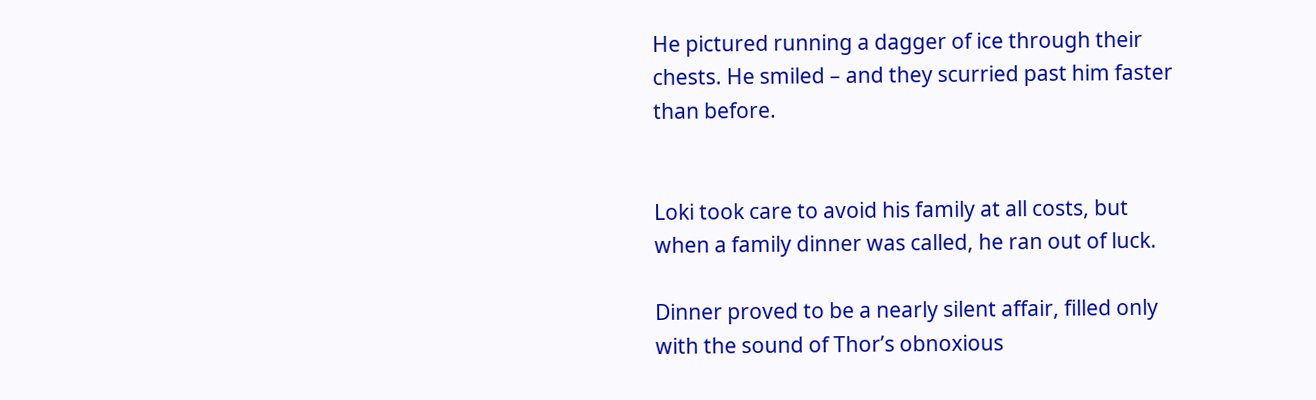He pictured running a dagger of ice through their chests. He smiled – and they scurried past him faster than before.


Loki took care to avoid his family at all costs, but when a family dinner was called, he ran out of luck.

Dinner proved to be a nearly silent affair, filled only with the sound of Thor’s obnoxious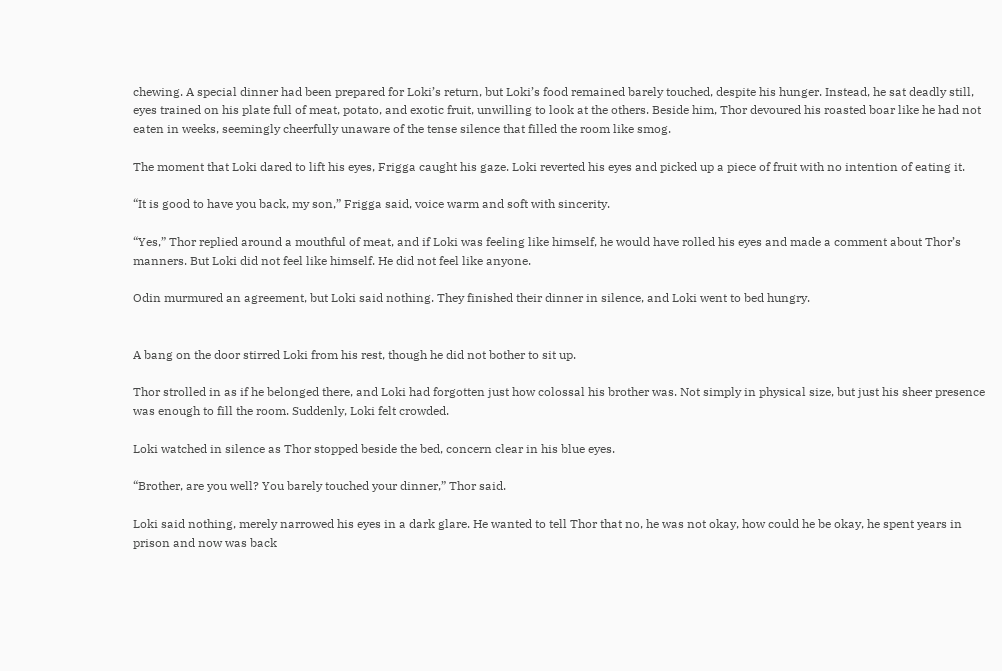chewing. A special dinner had been prepared for Loki’s return, but Loki’s food remained barely touched, despite his hunger. Instead, he sat deadly still, eyes trained on his plate full of meat, potato, and exotic fruit, unwilling to look at the others. Beside him, Thor devoured his roasted boar like he had not eaten in weeks, seemingly cheerfully unaware of the tense silence that filled the room like smog.

The moment that Loki dared to lift his eyes, Frigga caught his gaze. Loki reverted his eyes and picked up a piece of fruit with no intention of eating it.

“It is good to have you back, my son,” Frigga said, voice warm and soft with sincerity.

“Yes,” Thor replied around a mouthful of meat, and if Loki was feeling like himself, he would have rolled his eyes and made a comment about Thor’s manners. But Loki did not feel like himself. He did not feel like anyone.

Odin murmured an agreement, but Loki said nothing. They finished their dinner in silence, and Loki went to bed hungry.


A bang on the door stirred Loki from his rest, though he did not bother to sit up.

Thor strolled in as if he belonged there, and Loki had forgotten just how colossal his brother was. Not simply in physical size, but just his sheer presence was enough to fill the room. Suddenly, Loki felt crowded.

Loki watched in silence as Thor stopped beside the bed, concern clear in his blue eyes.

“Brother, are you well? You barely touched your dinner,” Thor said.

Loki said nothing, merely narrowed his eyes in a dark glare. He wanted to tell Thor that no, he was not okay, how could he be okay, he spent years in prison and now was back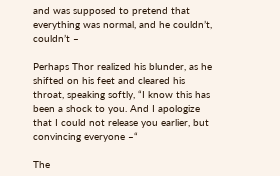and was supposed to pretend that everything was normal, and he couldn’t, couldn’t –

Perhaps Thor realized his blunder, as he shifted on his feet and cleared his throat, speaking softly, “I know this has been a shock to you. And I apologize that I could not release you earlier, but convincing everyone –“

The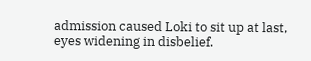admission caused Loki to sit up at last, eyes widening in disbelief.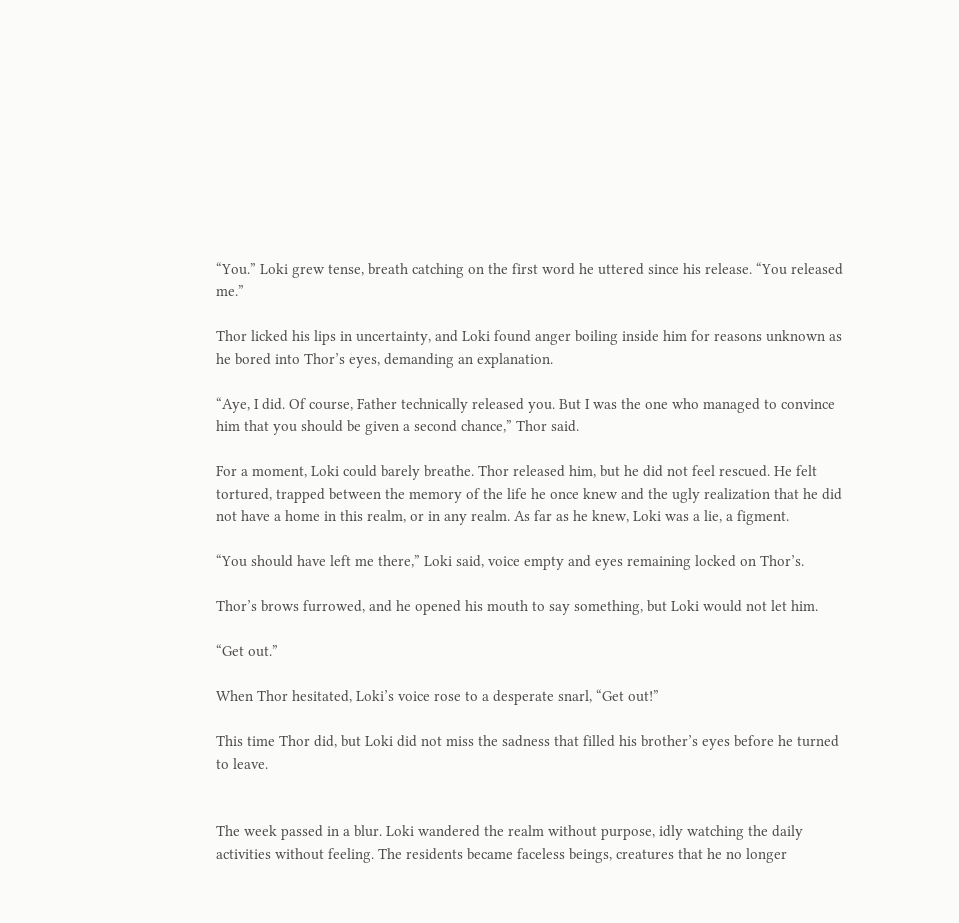“You.” Loki grew tense, breath catching on the first word he uttered since his release. “You released me.”

Thor licked his lips in uncertainty, and Loki found anger boiling inside him for reasons unknown as he bored into Thor’s eyes, demanding an explanation.

“Aye, I did. Of course, Father technically released you. But I was the one who managed to convince him that you should be given a second chance,” Thor said.

For a moment, Loki could barely breathe. Thor released him, but he did not feel rescued. He felt tortured, trapped between the memory of the life he once knew and the ugly realization that he did not have a home in this realm, or in any realm. As far as he knew, Loki was a lie, a figment.

“You should have left me there,” Loki said, voice empty and eyes remaining locked on Thor’s.

Thor’s brows furrowed, and he opened his mouth to say something, but Loki would not let him.

“Get out.”

When Thor hesitated, Loki’s voice rose to a desperate snarl, “Get out!”

This time Thor did, but Loki did not miss the sadness that filled his brother’s eyes before he turned to leave.


The week passed in a blur. Loki wandered the realm without purpose, idly watching the daily activities without feeling. The residents became faceless beings, creatures that he no longer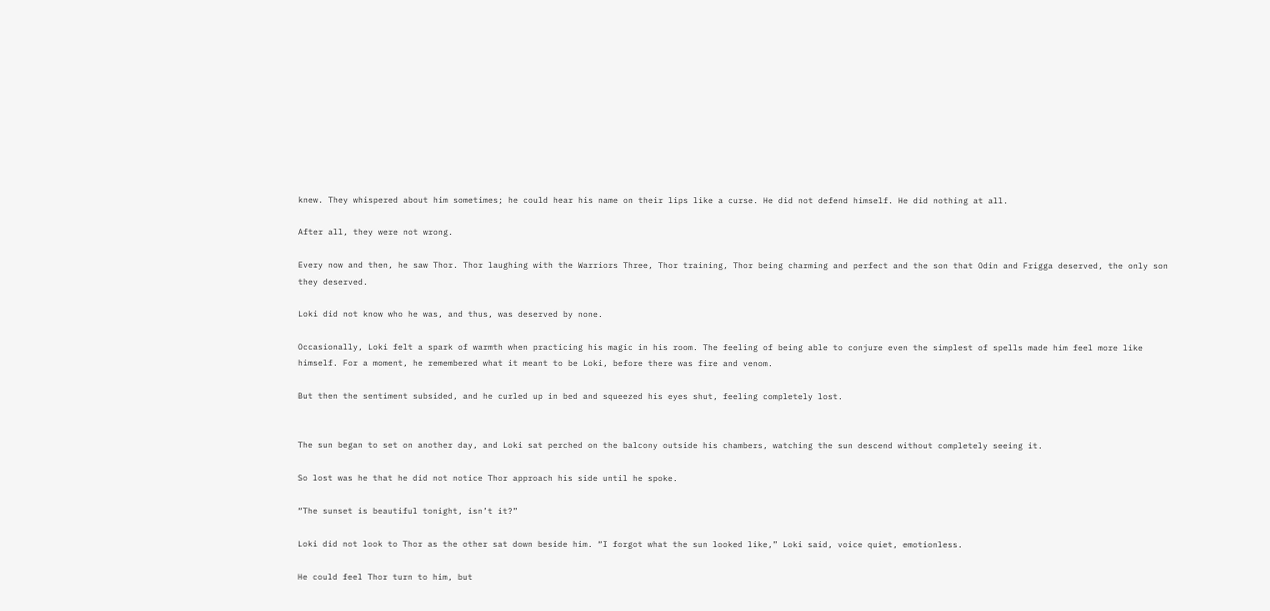knew. They whispered about him sometimes; he could hear his name on their lips like a curse. He did not defend himself. He did nothing at all.

After all, they were not wrong.

Every now and then, he saw Thor. Thor laughing with the Warriors Three, Thor training, Thor being charming and perfect and the son that Odin and Frigga deserved, the only son they deserved.

Loki did not know who he was, and thus, was deserved by none.

Occasionally, Loki felt a spark of warmth when practicing his magic in his room. The feeling of being able to conjure even the simplest of spells made him feel more like himself. For a moment, he remembered what it meant to be Loki, before there was fire and venom.

But then the sentiment subsided, and he curled up in bed and squeezed his eyes shut, feeling completely lost.


The sun began to set on another day, and Loki sat perched on the balcony outside his chambers, watching the sun descend without completely seeing it.

So lost was he that he did not notice Thor approach his side until he spoke.

“The sunset is beautiful tonight, isn’t it?”

Loki did not look to Thor as the other sat down beside him. “I forgot what the sun looked like,” Loki said, voice quiet, emotionless.

He could feel Thor turn to him, but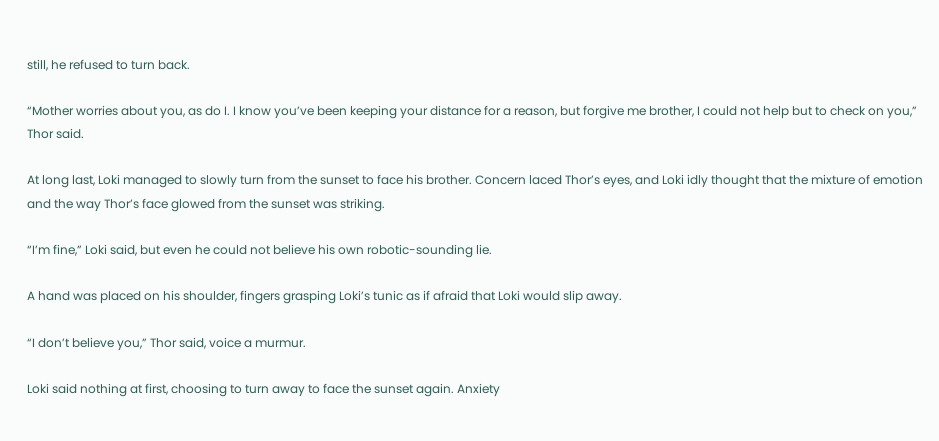still, he refused to turn back.

“Mother worries about you, as do I. I know you’ve been keeping your distance for a reason, but forgive me brother, I could not help but to check on you,” Thor said.

At long last, Loki managed to slowly turn from the sunset to face his brother. Concern laced Thor’s eyes, and Loki idly thought that the mixture of emotion and the way Thor’s face glowed from the sunset was striking.

“I’m fine,” Loki said, but even he could not believe his own robotic-sounding lie.

A hand was placed on his shoulder, fingers grasping Loki’s tunic as if afraid that Loki would slip away.

“I don’t believe you,” Thor said, voice a murmur.

Loki said nothing at first, choosing to turn away to face the sunset again. Anxiety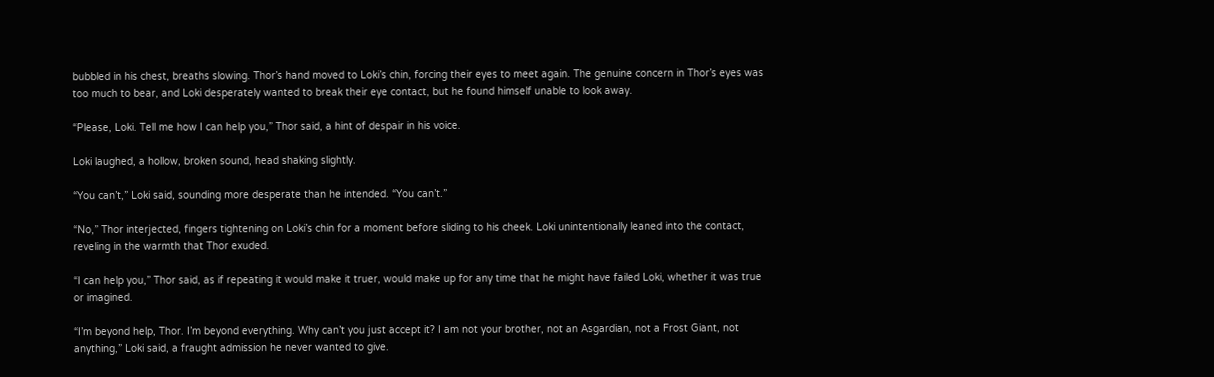bubbled in his chest, breaths slowing. Thor’s hand moved to Loki’s chin, forcing their eyes to meet again. The genuine concern in Thor’s eyes was too much to bear, and Loki desperately wanted to break their eye contact, but he found himself unable to look away.

“Please, Loki. Tell me how I can help you,” Thor said, a hint of despair in his voice.

Loki laughed, a hollow, broken sound, head shaking slightly.

“You can’t,” Loki said, sounding more desperate than he intended. “You can’t.”

“No,” Thor interjected, fingers tightening on Loki’s chin for a moment before sliding to his cheek. Loki unintentionally leaned into the contact, reveling in the warmth that Thor exuded.

“I can help you,” Thor said, as if repeating it would make it truer, would make up for any time that he might have failed Loki, whether it was true or imagined.

“I’m beyond help, Thor. I’m beyond everything. Why can’t you just accept it? I am not your brother, not an Asgardian, not a Frost Giant, not anything,” Loki said, a fraught admission he never wanted to give.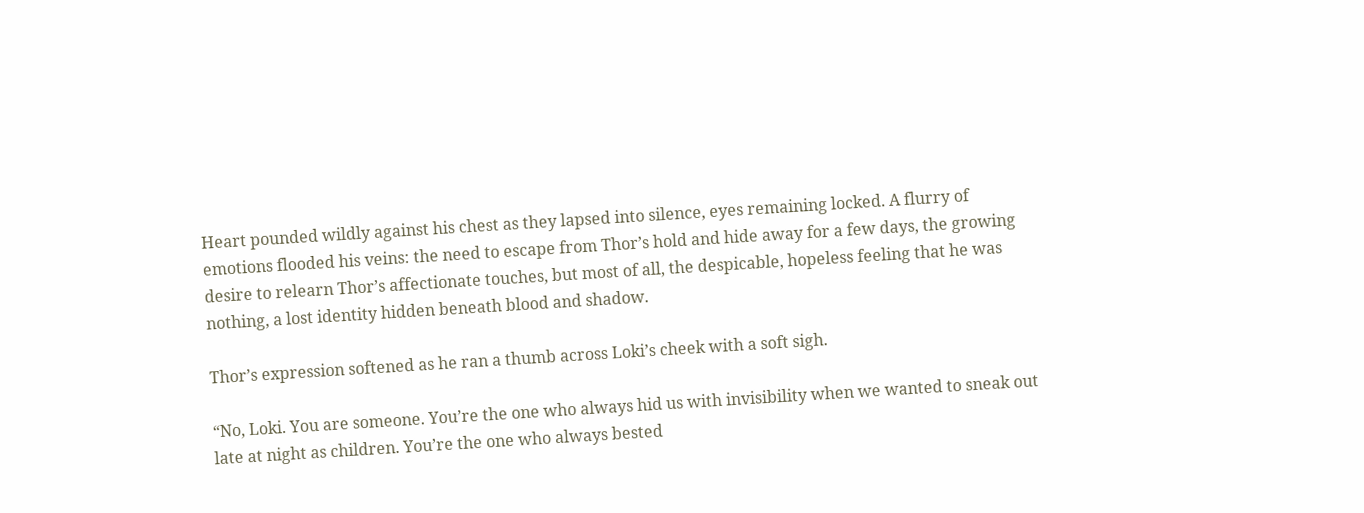Heart pounded wildly against his chest as they lapsed into silence, eyes remaining locked. A flurry of emotions flooded his veins: the need to escape from Thor’s hold and hide away for a few days, the growing desire to relearn Thor’s affectionate touches, but most of all, the despicable, hopeless feeling that he was nothing, a lost identity hidden beneath blood and shadow.

Thor’s expression softened as he ran a thumb across Loki’s cheek with a soft sigh.

“No, Loki. You are someone. You’re the one who always hid us with invisibility when we wanted to sneak out late at night as children. You’re the one who always bested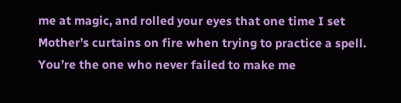me at magic, and rolled your eyes that one time I set Mother’s curtains on fire when trying to practice a spell. You’re the one who never failed to make me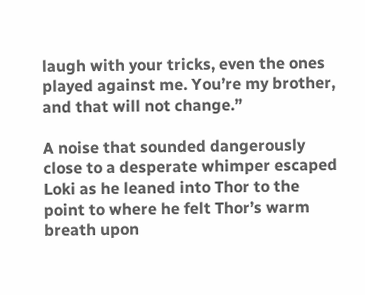laugh with your tricks, even the ones played against me. You’re my brother, and that will not change.”

A noise that sounded dangerously close to a desperate whimper escaped Loki as he leaned into Thor to the point to where he felt Thor’s warm breath upon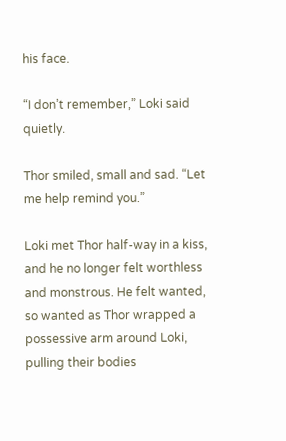his face.

“I don’t remember,” Loki said quietly.

Thor smiled, small and sad. “Let me help remind you.”

Loki met Thor half-way in a kiss, and he no longer felt worthless and monstrous. He felt wanted, so wanted as Thor wrapped a possessive arm around Loki, pulling their bodies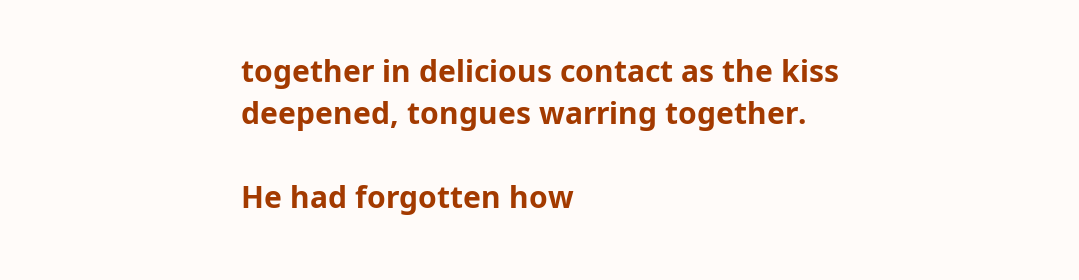together in delicious contact as the kiss deepened, tongues warring together.

He had forgotten how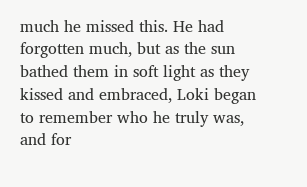much he missed this. He had forgotten much, but as the sun bathed them in soft light as they kissed and embraced, Loki began to remember who he truly was, and for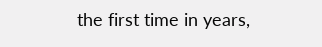the first time in years,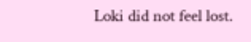Loki did not feel lost.